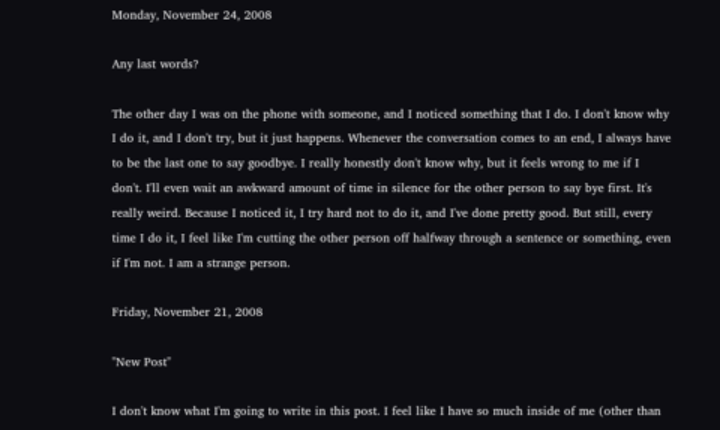Monday, November 24, 2008

Any last words?

The other day I was on the phone with someone, and I noticed something that I do. I don't know why I do it, and I don't try, but it just happens. Whenever the conversation comes to an end, I always have to be the last one to say goodbye. I really honestly don't know why, but it feels wrong to me if I don't. I'll even wait an awkward amount of time in silence for the other person to say bye first. It's really weird. Because I noticed it, I try hard not to do it, and I've done pretty good. But still, every time I do it, I feel like I'm cutting the other person off halfway through a sentence or something, even if I'm not. I am a strange person.

Friday, November 21, 2008

"New Post"

I don't know what I'm going to write in this post. I feel like I have so much inside of me (other than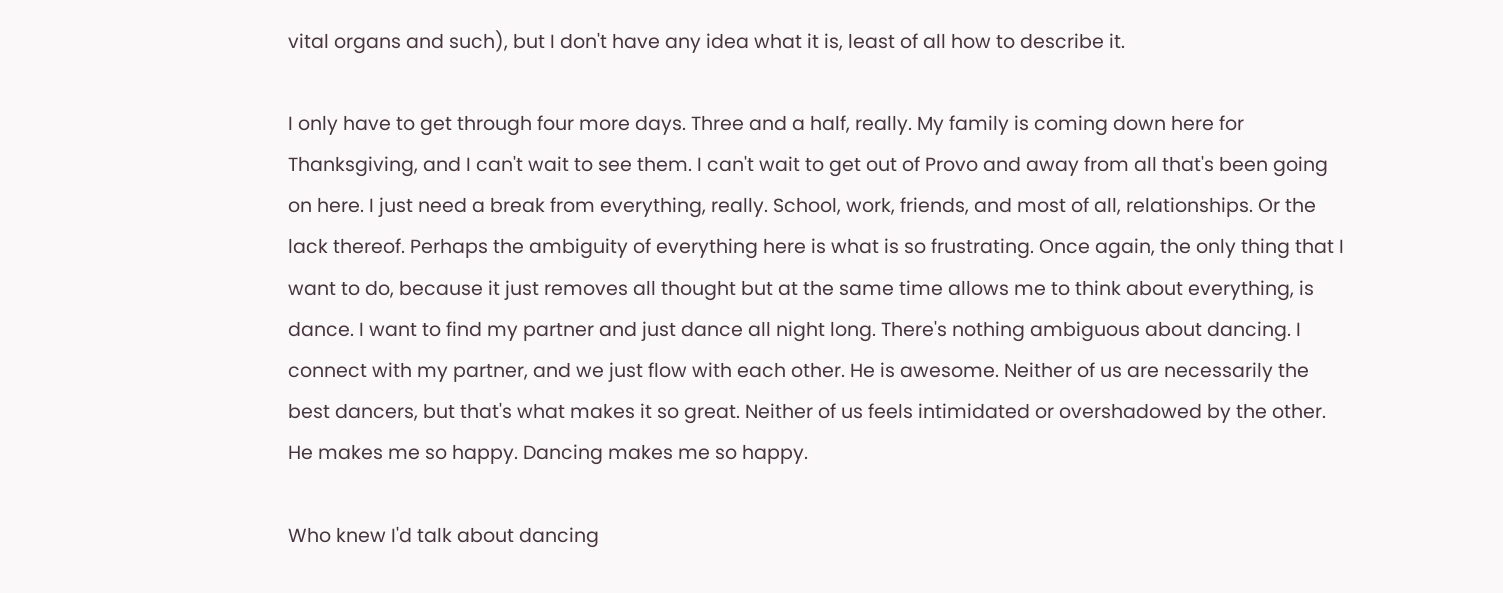vital organs and such), but I don't have any idea what it is, least of all how to describe it.

I only have to get through four more days. Three and a half, really. My family is coming down here for Thanksgiving, and I can't wait to see them. I can't wait to get out of Provo and away from all that's been going on here. I just need a break from everything, really. School, work, friends, and most of all, relationships. Or the lack thereof. Perhaps the ambiguity of everything here is what is so frustrating. Once again, the only thing that I want to do, because it just removes all thought but at the same time allows me to think about everything, is dance. I want to find my partner and just dance all night long. There's nothing ambiguous about dancing. I connect with my partner, and we just flow with each other. He is awesome. Neither of us are necessarily the best dancers, but that's what makes it so great. Neither of us feels intimidated or overshadowed by the other. He makes me so happy. Dancing makes me so happy.

Who knew I'd talk about dancing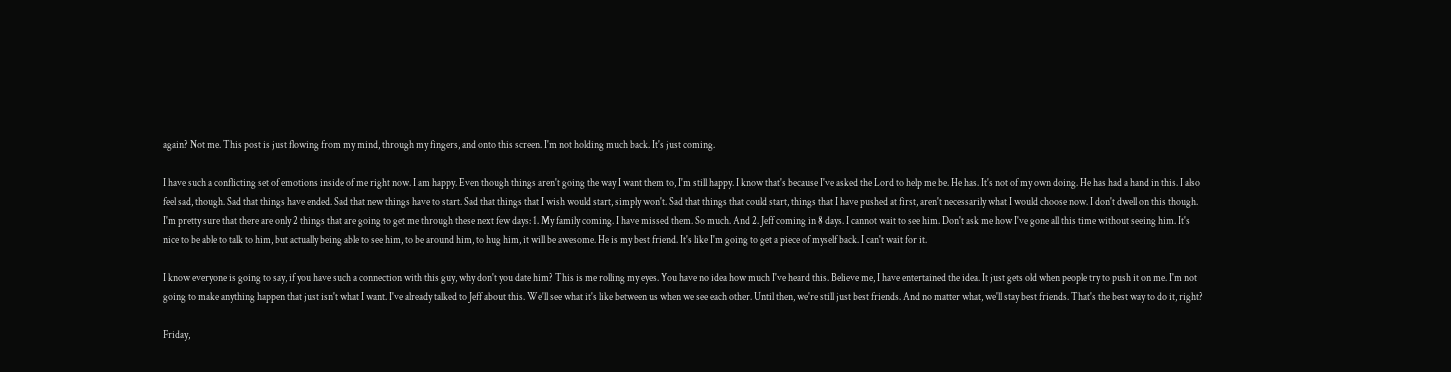again? Not me. This post is just flowing from my mind, through my fingers, and onto this screen. I'm not holding much back. It's just coming.

I have such a conflicting set of emotions inside of me right now. I am happy. Even though things aren't going the way I want them to, I'm still happy. I know that's because I've asked the Lord to help me be. He has. It's not of my own doing. He has had a hand in this. I also feel sad, though. Sad that things have ended. Sad that new things have to start. Sad that things that I wish would start, simply won't. Sad that things that could start, things that I have pushed at first, aren't necessarily what I would choose now. I don't dwell on this though. I'm pretty sure that there are only 2 things that are going to get me through these next few days: 1. My family coming. I have missed them. So much. And 2. Jeff coming in 8 days. I cannot wait to see him. Don't ask me how I've gone all this time without seeing him. It's nice to be able to talk to him, but actually being able to see him, to be around him, to hug him, it will be awesome. He is my best friend. It's like I'm going to get a piece of myself back. I can't wait for it.

I know everyone is going to say, if you have such a connection with this guy, why don't you date him? This is me rolling my eyes. You have no idea how much I've heard this. Believe me, I have entertained the idea. It just gets old when people try to push it on me. I'm not going to make anything happen that just isn't what I want. I've already talked to Jeff about this. We'll see what it's like between us when we see each other. Until then, we're still just best friends. And no matter what, we'll stay best friends. That's the best way to do it, right?

Friday,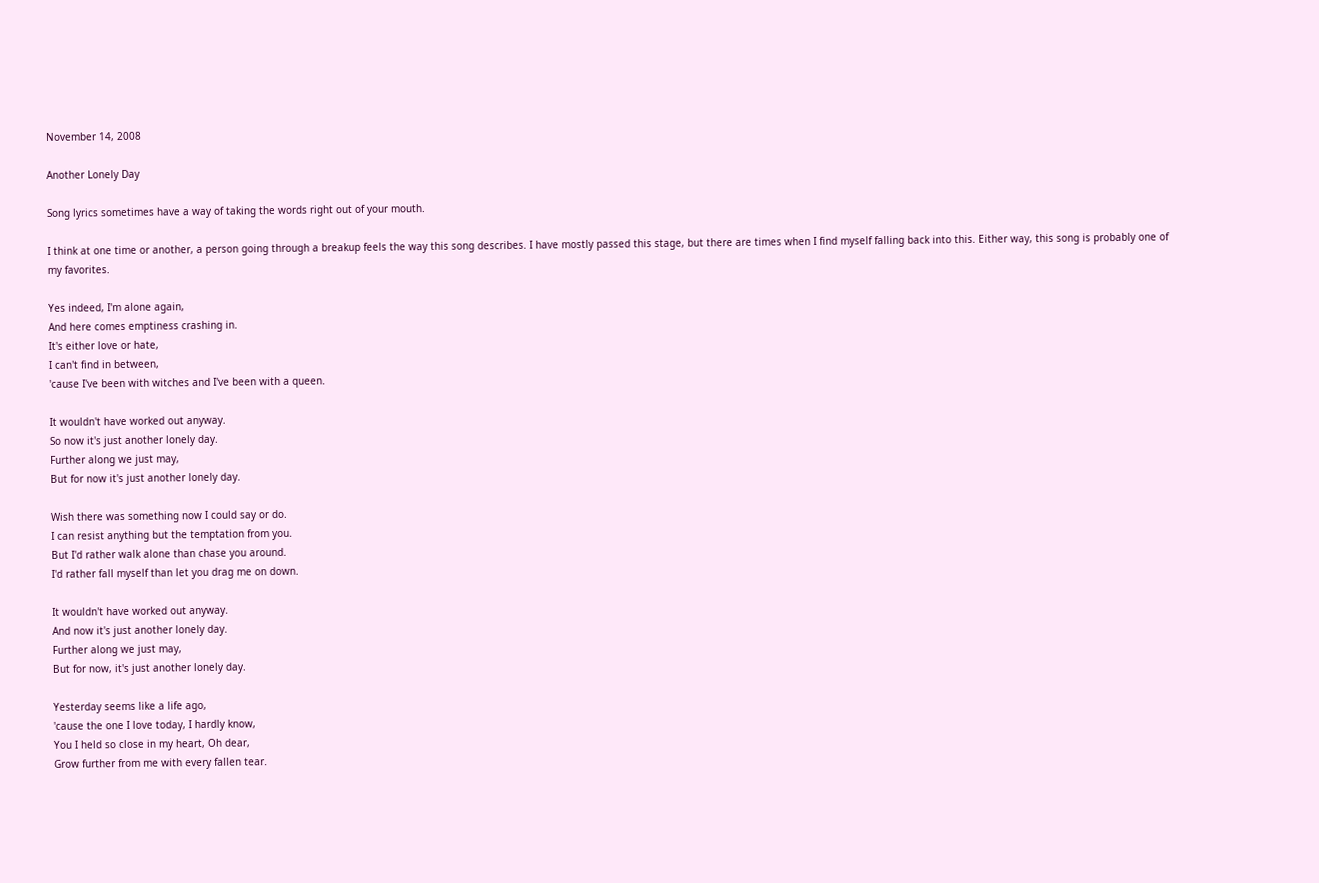November 14, 2008

Another Lonely Day

Song lyrics sometimes have a way of taking the words right out of your mouth.

I think at one time or another, a person going through a breakup feels the way this song describes. I have mostly passed this stage, but there are times when I find myself falling back into this. Either way, this song is probably one of my favorites.

Yes indeed, I'm alone again,
And here comes emptiness crashing in.
It's either love or hate,
I can't find in between,
'cause I've been with witches and I've been with a queen.

It wouldn't have worked out anyway.
So now it's just another lonely day.
Further along we just may,
But for now it's just another lonely day.

Wish there was something now I could say or do.
I can resist anything but the temptation from you.
But I'd rather walk alone than chase you around.
I'd rather fall myself than let you drag me on down.

It wouldn't have worked out anyway.
And now it's just another lonely day.
Further along we just may,
But for now, it's just another lonely day.

Yesterday seems like a life ago,
'cause the one I love today, I hardly know,
You I held so close in my heart, Oh dear,
Grow further from me with every fallen tear.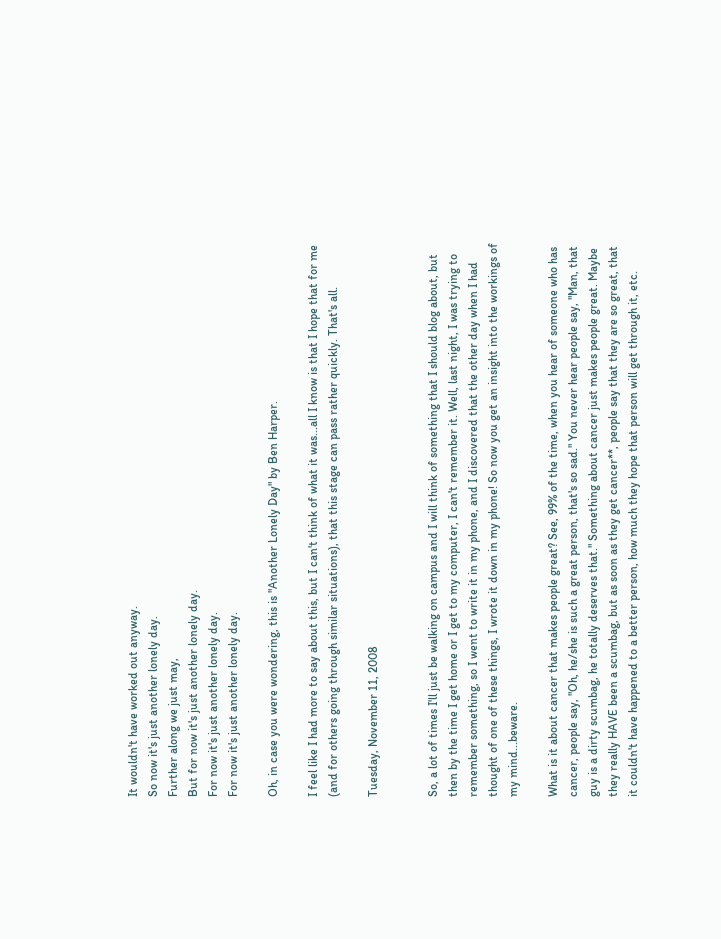It wouldn't have worked out anyway.
So now it's just another lonely day.
Further along we just may,
But for now it's just another lonely day.
For now it's just another lonely day.
For now it's just another lonely day.

Oh, in case you were wondering, this is "Another Lonely Day" by Ben Harper.

I feel like I had more to say about this, but I can't think of what it was...all I know is that I hope that for me (and for others going through similar situations), that this stage can pass rather quickly. That's all.

Tuesday, November 11, 2008


So, a lot of times I'll just be walking on campus and I will think of something that I should blog about, but then by the time I get home or I get to my computer, I can't remember it. Well, last night, I was trying to remember something, so I went to write it in my phone, and I discovered that the other day when I had thought of one of these things, I wrote it down in my phone! So now you get an insight into the workings of my mind...beware.

What is it about cancer that makes people great? See, 99% of the time, when you hear of someone who has cancer, people say, "Oh, he/she is such a great person, that's so sad." You never hear people say, "Man, that guy is a dirty scumbag, he totally deserves that." Something about cancer just makes people great. Maybe they really HAVE been a scumbag, but as soon as they get cancer**, people say that they are so great, that it couldn't have happened to a better person, how much they hope that person will get through it, etc.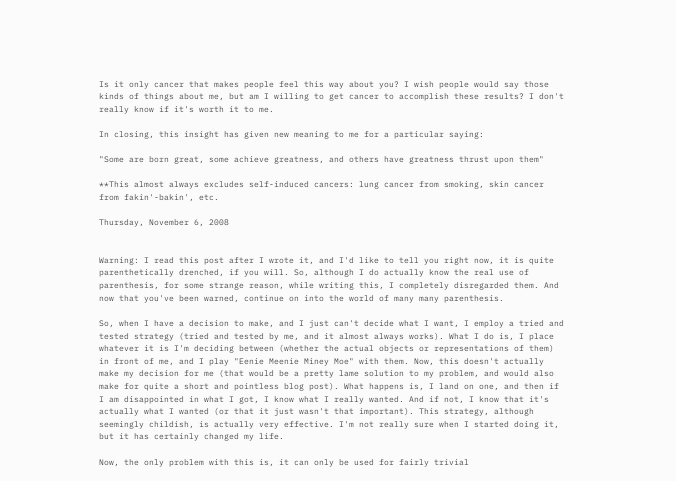Is it only cancer that makes people feel this way about you? I wish people would say those kinds of things about me, but am I willing to get cancer to accomplish these results? I don't really know if it's worth it to me.

In closing, this insight has given new meaning to me for a particular saying:

"Some are born great, some achieve greatness, and others have greatness thrust upon them"

**This almost always excludes self-induced cancers: lung cancer from smoking, skin cancer from fakin'-bakin', etc.

Thursday, November 6, 2008


Warning: I read this post after I wrote it, and I'd like to tell you right now, it is quite parenthetically drenched, if you will. So, although I do actually know the real use of parenthesis, for some strange reason, while writing this, I completely disregarded them. And now that you've been warned, continue on into the world of many many parenthesis.

So, when I have a decision to make, and I just can't decide what I want, I employ a tried and tested strategy (tried and tested by me, and it almost always works). What I do is, I place whatever it is I'm deciding between (whether the actual objects or representations of them) in front of me, and I play "Eenie Meenie Miney Moe" with them. Now, this doesn't actually make my decision for me (that would be a pretty lame solution to my problem, and would also make for quite a short and pointless blog post). What happens is, I land on one, and then if I am disappointed in what I got, I know what I really wanted. And if not, I know that it's actually what I wanted (or that it just wasn't that important). This strategy, although seemingly childish, is actually very effective. I'm not really sure when I started doing it, but it has certainly changed my life.

Now, the only problem with this is, it can only be used for fairly trivial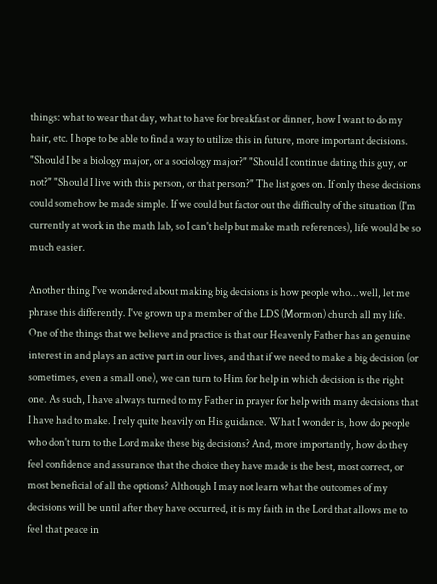things: what to wear that day, what to have for breakfast or dinner, how I want to do my hair, etc. I hope to be able to find a way to utilize this in future, more important decisions. "Should I be a biology major, or a sociology major?" "Should I continue dating this guy, or not?" "Should I live with this person, or that person?" The list goes on. If only these decisions could somehow be made simple. If we could but factor out the difficulty of the situation (I'm currently at work in the math lab, so I can't help but make math references), life would be so much easier.

Another thing I've wondered about making big decisions is how people who...well, let me phrase this differently. I've grown up a member of the LDS (Mormon) church all my life. One of the things that we believe and practice is that our Heavenly Father has an genuine interest in and plays an active part in our lives, and that if we need to make a big decision (or sometimes, even a small one), we can turn to Him for help in which decision is the right one. As such, I have always turned to my Father in prayer for help with many decisions that I have had to make. I rely quite heavily on His guidance. What I wonder is, how do people who don't turn to the Lord make these big decisions? And, more importantly, how do they feel confidence and assurance that the choice they have made is the best, most correct, or most beneficial of all the options? Although I may not learn what the outcomes of my decisions will be until after they have occurred, it is my faith in the Lord that allows me to feel that peace in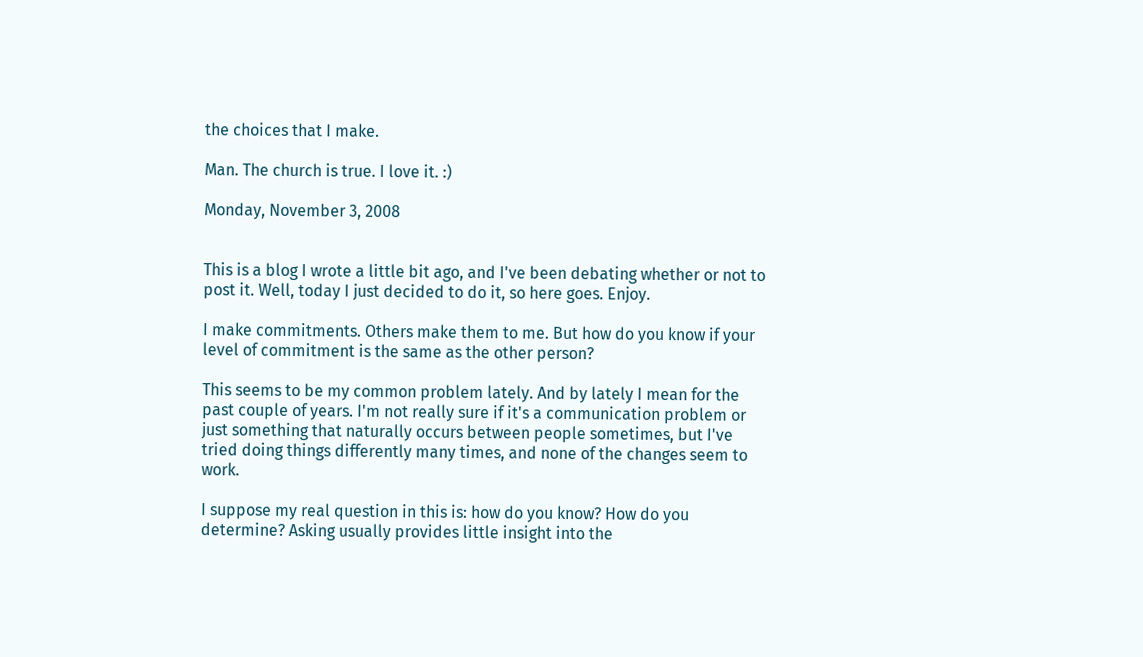the choices that I make.

Man. The church is true. I love it. :)

Monday, November 3, 2008


This is a blog I wrote a little bit ago, and I've been debating whether or not to post it. Well, today I just decided to do it, so here goes. Enjoy.

I make commitments. Others make them to me. But how do you know if your level of commitment is the same as the other person?

This seems to be my common problem lately. And by lately I mean for the past couple of years. I'm not really sure if it's a communication problem or just something that naturally occurs between people sometimes, but I've tried doing things differently many times, and none of the changes seem to work.

I suppose my real question in this is: how do you know? How do you determine? Asking usually provides little insight into the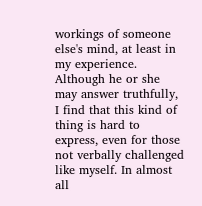workings of someone else's mind, at least in my experience. Although he or she may answer truthfully, I find that this kind of thing is hard to express, even for those not verbally challenged like myself. In almost all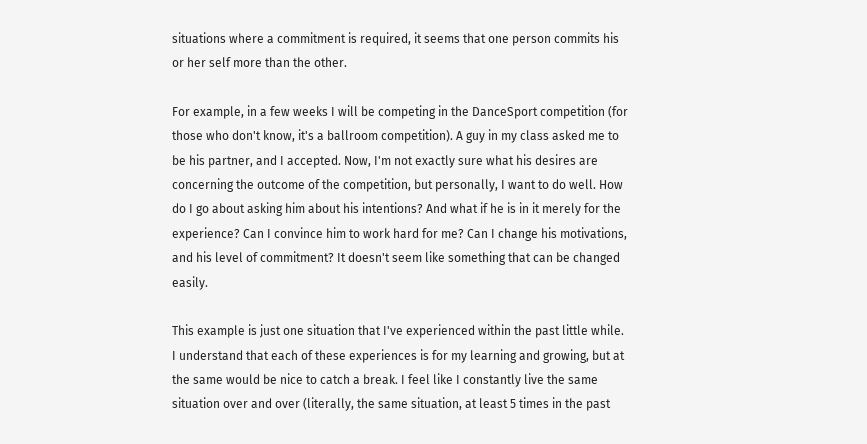situations where a commitment is required, it seems that one person commits his or her self more than the other.

For example, in a few weeks I will be competing in the DanceSport competition (for those who don't know, it's a ballroom competition). A guy in my class asked me to be his partner, and I accepted. Now, I'm not exactly sure what his desires are concerning the outcome of the competition, but personally, I want to do well. How do I go about asking him about his intentions? And what if he is in it merely for the experience? Can I convince him to work hard for me? Can I change his motivations, and his level of commitment? It doesn't seem like something that can be changed easily.

This example is just one situation that I've experienced within the past little while. I understand that each of these experiences is for my learning and growing, but at the same would be nice to catch a break. I feel like I constantly live the same situation over and over (literally, the same situation, at least 5 times in the past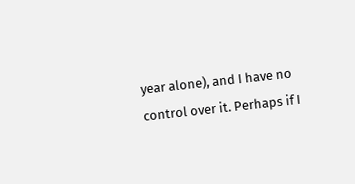year alone), and I have no control over it. Perhaps if I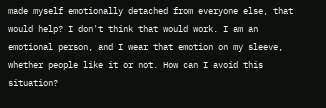made myself emotionally detached from everyone else, that would help? I don't think that would work. I am an emotional person, and I wear that emotion on my sleeve, whether people like it or not. How can I avoid this situation?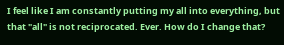I feel like I am constantly putting my all into everything, but that "all" is not reciprocated. Ever. How do I change that?